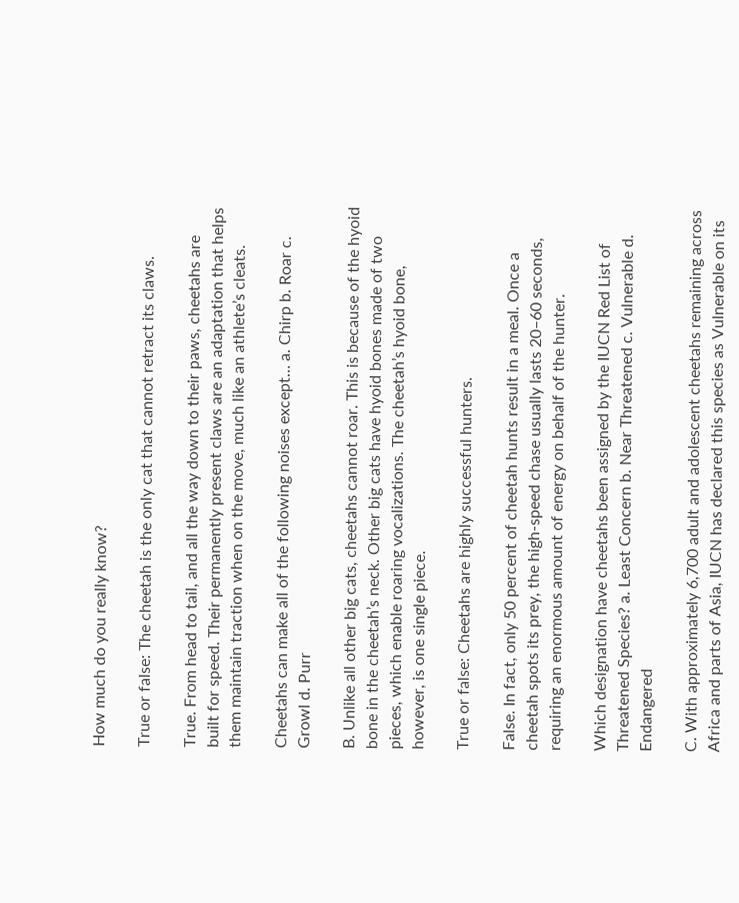How much do you really know?

True or false: The cheetah is the only cat that cannot retract its claws.

True. From head to tail, and all the way down to their paws, cheetahs are built for speed. Their permanently present claws are an adaptation that helps them maintain traction when on the move, much like an athlete’s cleats.

Cheetahs can make all of the following noises except… a. Chirp b. Roar c. Growl d. Purr

B. Unlike all other big cats, cheetahs cannot roar. This is because of the hyoid bone in the cheetah’s neck. Other big cats have hyoid bones made of two pieces, which enable roaring vocalizations. The cheetah’s hyoid bone, however, is one single piece.

True or false: Cheetahs are highly successful hunters.

False. In fact, only 50 percent of cheetah hunts result in a meal. Once a cheetah spots its prey, the high-speed chase usually lasts 20–60 seconds, requiring an enormous amount of energy on behalf of the hunter.

Which designation have cheetahs been assigned by the IUCN Red List of Threatened Species? a. Least Concern b. Near Threatened c. Vulnerable d. Endangered

C. With approximately 6,700 adult and adolescent cheetahs remaining across Africa and parts of Asia, IUCN has declared this species as Vulnerable on its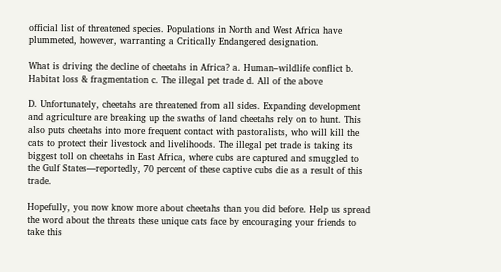official list of threatened species. Populations in North and West Africa have plummeted, however, warranting a Critically Endangered designation.

What is driving the decline of cheetahs in Africa? a. Human–wildlife conflict b. Habitat loss & fragmentation c. The illegal pet trade d. All of the above

D. Unfortunately, cheetahs are threatened from all sides. Expanding development and agriculture are breaking up the swaths of land cheetahs rely on to hunt. This also puts cheetahs into more frequent contact with pastoralists, who will kill the cats to protect their livestock and livelihoods. The illegal pet trade is taking its biggest toll on cheetahs in East Africa, where cubs are captured and smuggled to the Gulf States—reportedly, 70 percent of these captive cubs die as a result of this trade.

Hopefully, you now know more about cheetahs than you did before. Help us spread the word about the threats these unique cats face by encouraging your friends to take this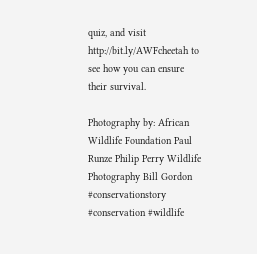quiz, and visit http://bit.ly/AWFcheetah to see how you can ensure their survival.

Photography by: African Wildlife Foundation Paul Runze Philip Perry Wildlife Photography Bill Gordon #conservationstory #conservation #wildlife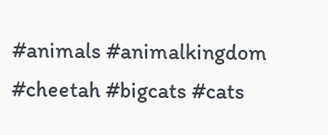#animals #animalkingdom #cheetah #bigcats #cats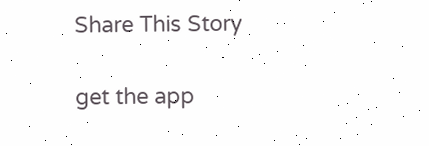Share This Story


get the app